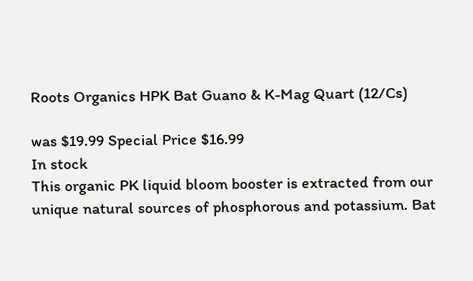Roots Organics HPK Bat Guano & K-Mag Quart (12/Cs)

was $19.99 Special Price $16.99
In stock
This organic PK liquid bloom booster is extracted from our unique natural sources of phosphorous and potassium. Bat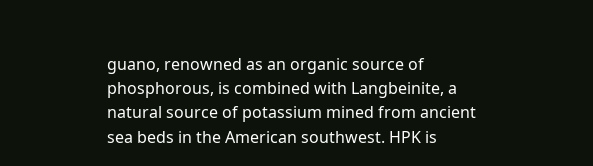guano, renowned as an organic source of phosphorous, is combined with Langbeinite, a natural source of potassium mined from ancient sea beds in the American southwest. HPK is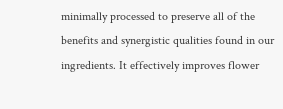minimally processed to preserve all of the benefits and synergistic qualities found in our ingredients. It effectively improves flower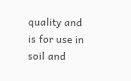quality and is for use in soil and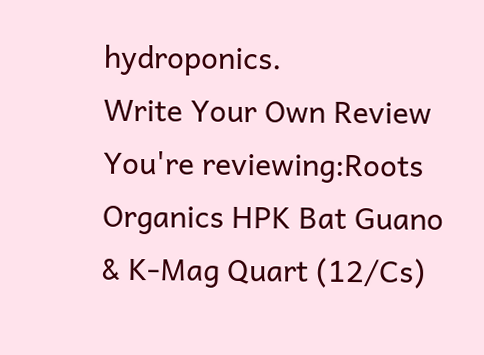hydroponics.
Write Your Own Review
You're reviewing:Roots Organics HPK Bat Guano & K-Mag Quart (12/Cs)